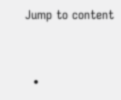Jump to content


  •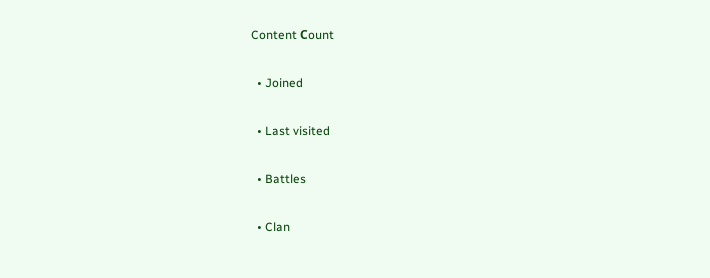Content Сount

  • Joined

  • Last visited

  • Battles

  • Clan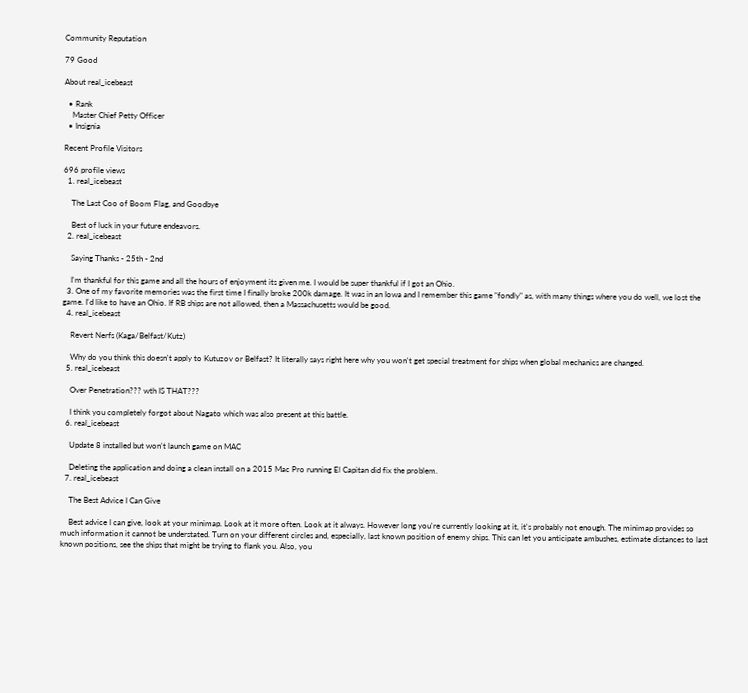Community Reputation

79 Good

About real_icebeast

  • Rank
    Master Chief Petty Officer
  • Insignia

Recent Profile Visitors

696 profile views
  1. real_icebeast

    The Last Coo of Boom Flag, and Goodbye

    Best of luck in your future endeavors.
  2. real_icebeast

    Saying Thanks - 25th - 2nd

    I'm thankful for this game and all the hours of enjoyment its given me. I would be super thankful if I got an Ohio.
  3. One of my favorite memories was the first time I finally broke 200k damage. It was in an Iowa and I remember this game "fondly" as, with many things where you do well, we lost the game. I'd like to have an Ohio. If RB ships are not allowed, then a Massachusetts would be good.
  4. real_icebeast

    Revert Nerfs (Kaga/Belfast/Kutz)

    Why do you think this doesn't apply to Kutuzov or Belfast? It literally says right here why you won't get special treatment for ships when global mechanics are changed.
  5. real_icebeast

    Over Penetration??? wth IS THAT???

    I think you completely forgot about Nagato which was also present at this battle.
  6. real_icebeast

    Update 8 installed but won't launch game on MAC

    Deleting the application and doing a clean install on a 2015 Mac Pro running El Capitan did fix the problem.
  7. real_icebeast

    The Best Advice I Can Give

    Best advice I can give, look at your minimap. Look at it more often. Look at it always. However long you're currently looking at it, it's probably not enough. The minimap provides so much information it cannot be understated. Turn on your different circles and, especially, last known position of enemy ships. This can let you anticipate ambushes, estimate distances to last known positions, see the ships that might be trying to flank you. Also, you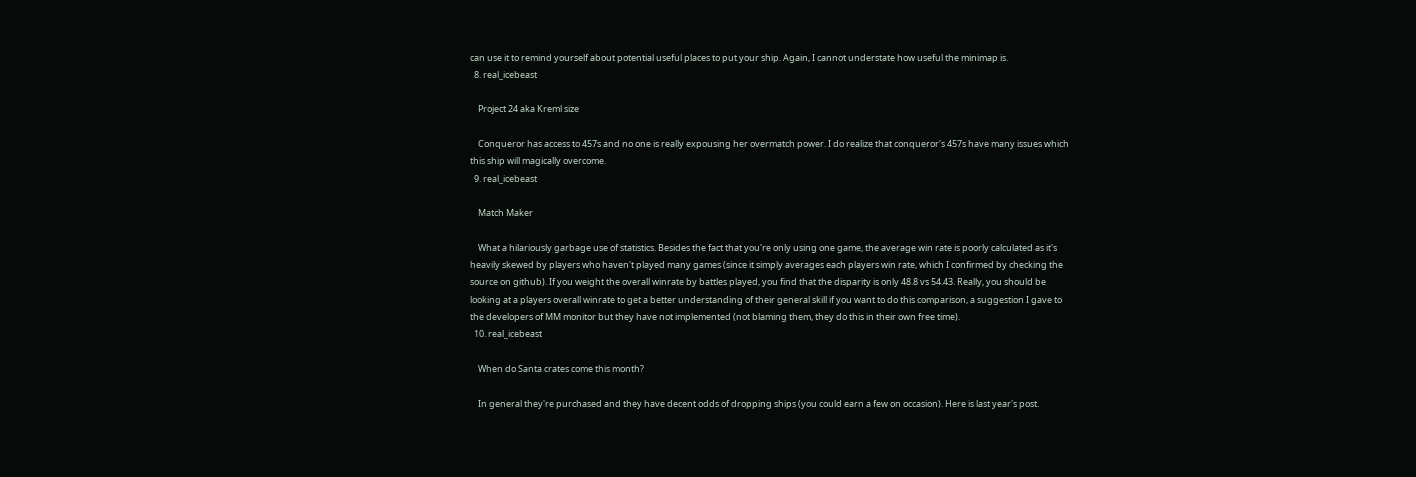can use it to remind yourself about potential useful places to put your ship. Again, I cannot understate how useful the minimap is.
  8. real_icebeast

    Project 24 aka Kreml size

    Conqueror has access to 457s and no one is really expousing her overmatch power. I do realize that conqueror's 457s have many issues which this ship will magically overcome.
  9. real_icebeast

    Match Maker

    What a hilariously garbage use of statistics. Besides the fact that you're only using one game, the average win rate is poorly calculated as it's heavily skewed by players who haven't played many games (since it simply averages each players win rate, which I confirmed by checking the source on github). If you weight the overall winrate by battles played, you find that the disparity is only 48.8 vs 54.43. Really, you should be looking at a players overall winrate to get a better understanding of their general skill if you want to do this comparison, a suggestion I gave to the developers of MM monitor but they have not implemented (not blaming them, they do this in their own free time).
  10. real_icebeast

    When do Santa crates come this month?

    In general they're purchased and they have decent odds of dropping ships (you could earn a few on occasion). Here is last year's post.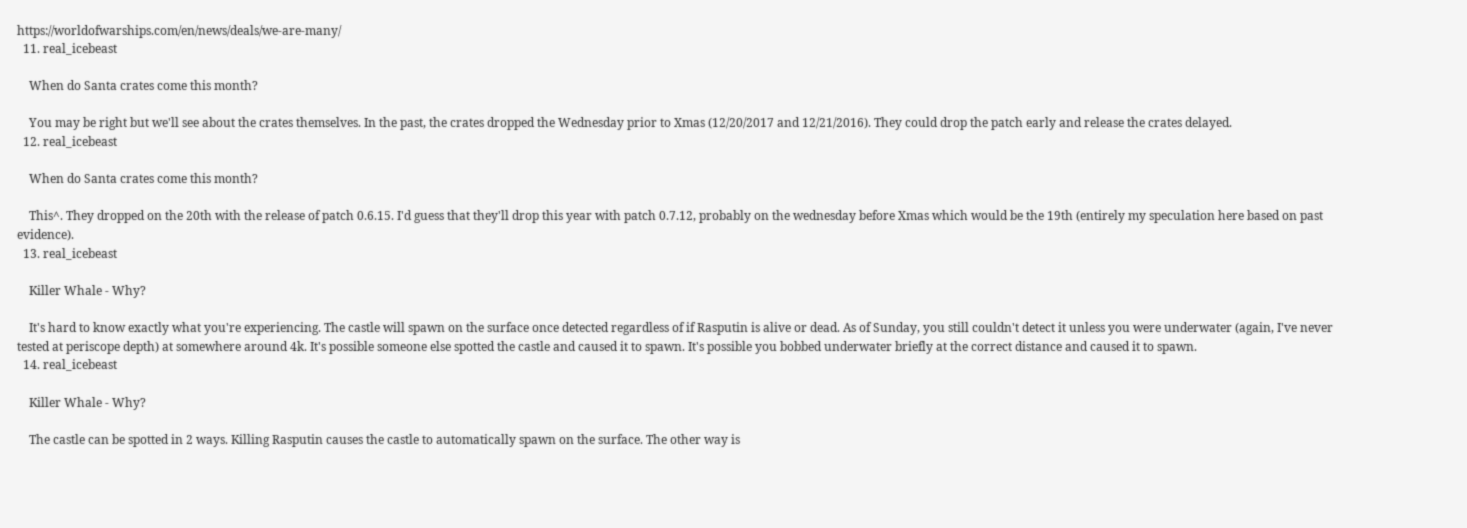https://worldofwarships.com/en/news/deals/we-are-many/
  11. real_icebeast

    When do Santa crates come this month?

    You may be right but we'll see about the crates themselves. In the past, the crates dropped the Wednesday prior to Xmas (12/20/2017 and 12/21/2016). They could drop the patch early and release the crates delayed.
  12. real_icebeast

    When do Santa crates come this month?

    This^. They dropped on the 20th with the release of patch 0.6.15. I'd guess that they'll drop this year with patch 0.7.12, probably on the wednesday before Xmas which would be the 19th (entirely my speculation here based on past evidence).
  13. real_icebeast

    Killer Whale - Why?

    It's hard to know exactly what you're experiencing. The castle will spawn on the surface once detected regardless of if Rasputin is alive or dead. As of Sunday, you still couldn't detect it unless you were underwater (again, I've never tested at periscope depth) at somewhere around 4k. It's possible someone else spotted the castle and caused it to spawn. It's possible you bobbed underwater briefly at the correct distance and caused it to spawn.
  14. real_icebeast

    Killer Whale - Why?

    The castle can be spotted in 2 ways. Killing Rasputin causes the castle to automatically spawn on the surface. The other way is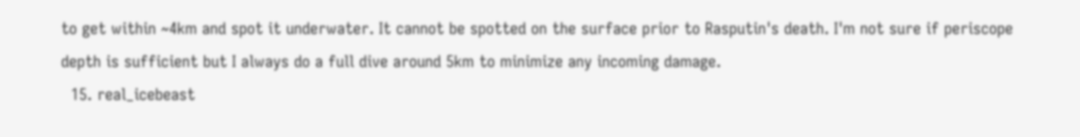to get within ~4km and spot it underwater. It cannot be spotted on the surface prior to Rasputin's death. I'm not sure if periscope depth is sufficient but I always do a full dive around 5km to minimize any incoming damage.
  15. real_icebeast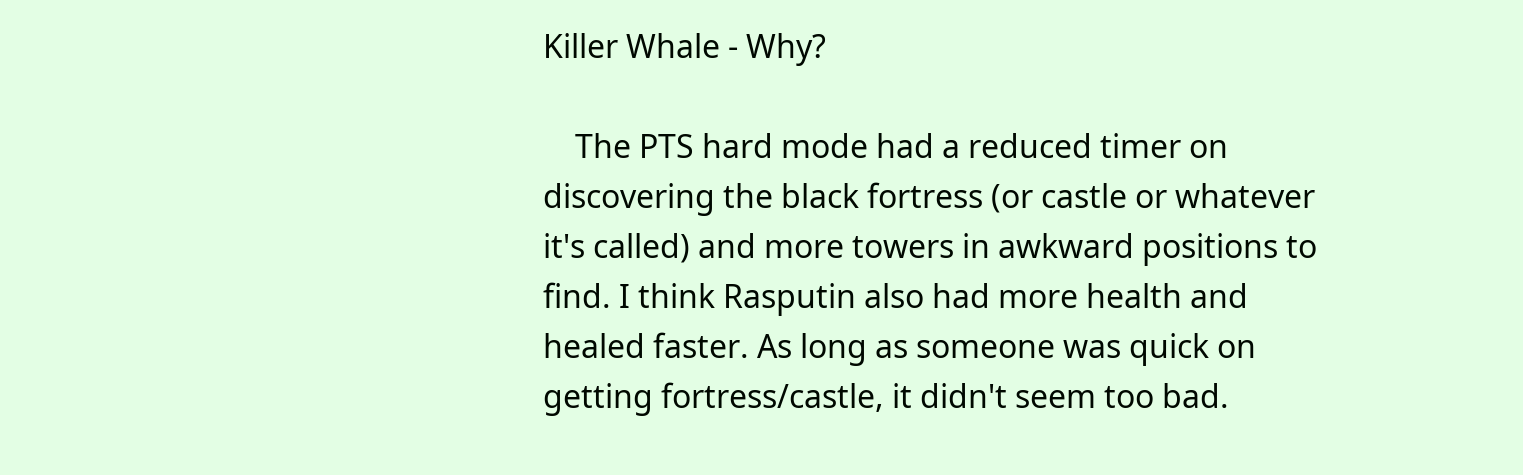Killer Whale - Why?

    The PTS hard mode had a reduced timer on discovering the black fortress (or castle or whatever it's called) and more towers in awkward positions to find. I think Rasputin also had more health and healed faster. As long as someone was quick on getting fortress/castle, it didn't seem too bad.